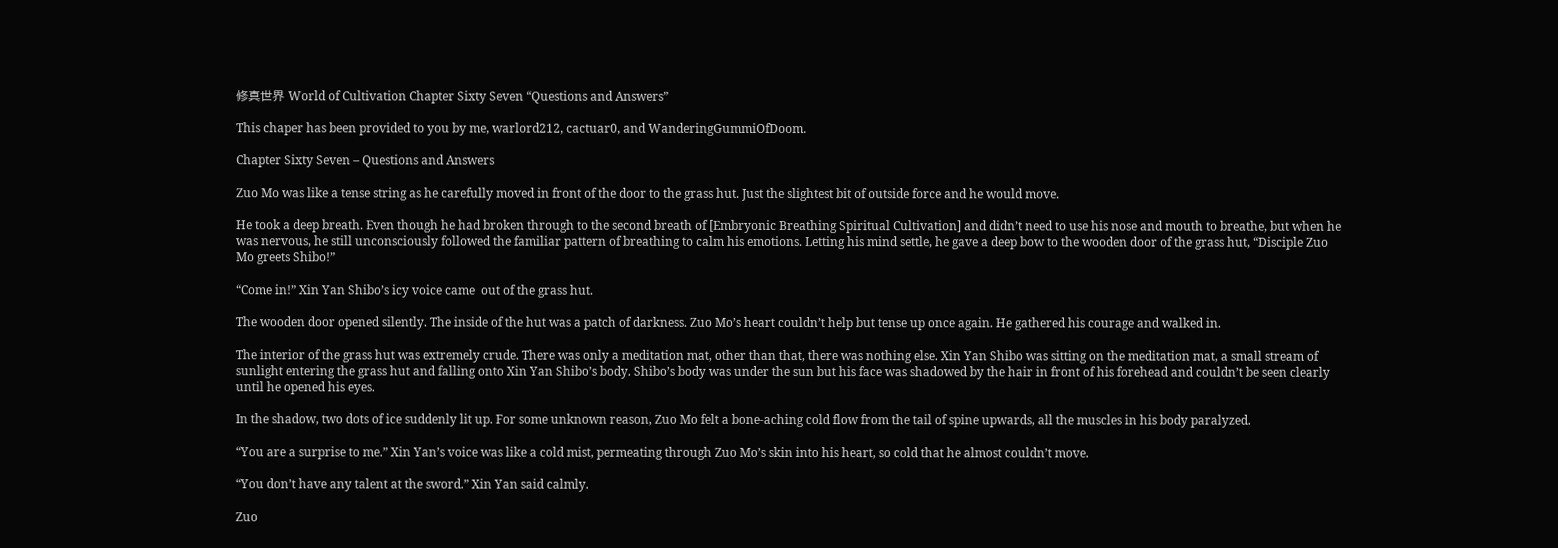修真世界 World of Cultivation Chapter Sixty Seven “Questions and Answers”

This chaper has been provided to you by me, warlord212, cactuar0, and WanderingGummiOfDoom.

Chapter Sixty Seven – Questions and Answers

Zuo Mo was like a tense string as he carefully moved in front of the door to the grass hut. Just the slightest bit of outside force and he would move.

He took a deep breath. Even though he had broken through to the second breath of [Embryonic Breathing Spiritual Cultivation] and didn’t need to use his nose and mouth to breathe, but when he was nervous, he still unconsciously followed the familiar pattern of breathing to calm his emotions. Letting his mind settle, he gave a deep bow to the wooden door of the grass hut, “Disciple Zuo Mo greets Shibo!”

“Come in!” Xin Yan Shibo’s icy voice came  out of the grass hut.

The wooden door opened silently. The inside of the hut was a patch of darkness. Zuo Mo’s heart couldn’t help but tense up once again. He gathered his courage and walked in.

The interior of the grass hut was extremely crude. There was only a meditation mat, other than that, there was nothing else. Xin Yan Shibo was sitting on the meditation mat, a small stream of sunlight entering the grass hut and falling onto Xin Yan Shibo’s body. Shibo’s body was under the sun but his face was shadowed by the hair in front of his forehead and couldn’t be seen clearly until he opened his eyes.

In the shadow, two dots of ice suddenly lit up. For some unknown reason, Zuo Mo felt a bone-aching cold flow from the tail of spine upwards, all the muscles in his body paralyzed.

“You are a surprise to me.” Xin Yan’s voice was like a cold mist, permeating through Zuo Mo’s skin into his heart, so cold that he almost couldn’t move.

“You don’t have any talent at the sword.” Xin Yan said calmly.

Zuo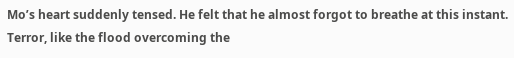Mo’s heart suddenly tensed. He felt that he almost forgot to breathe at this instant. Terror, like the flood overcoming the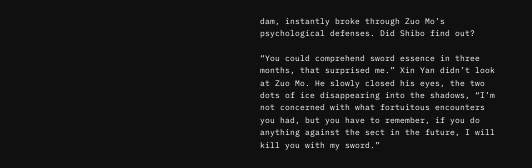dam, instantly broke through Zuo Mo’s psychological defenses. Did Shibo find out?

“You could comprehend sword essence in three months, that surprised me.” Xin Yan didn’t look at Zuo Mo. He slowly closed his eyes, the two dots of ice disappearing into the shadows, “I’m not concerned with what fortuitous encounters you had, but you have to remember, if you do anything against the sect in the future, I will kill you with my sword.”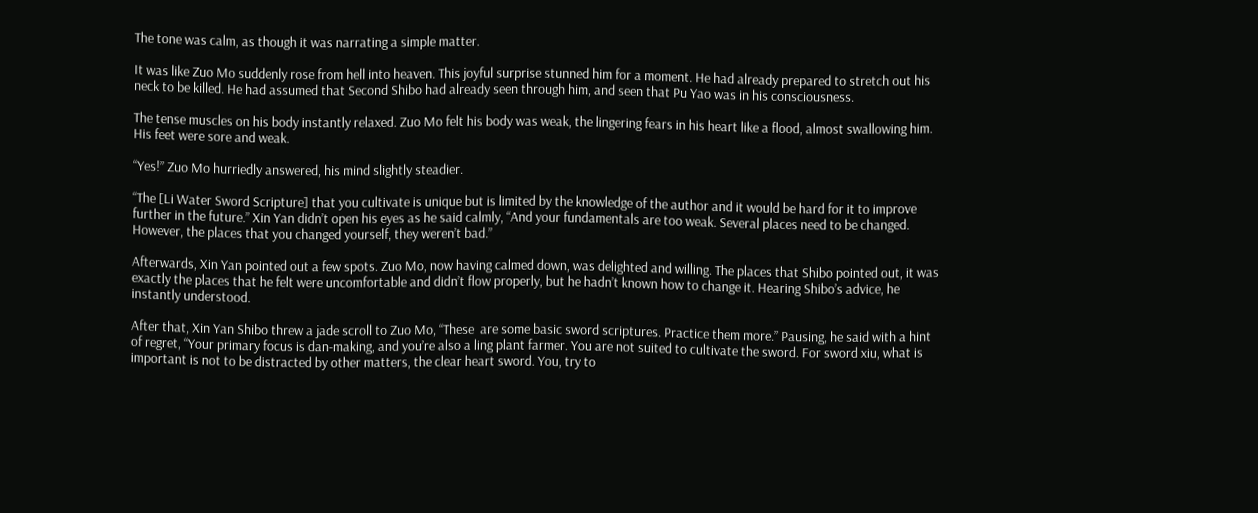The tone was calm, as though it was narrating a simple matter.

It was like Zuo Mo suddenly rose from hell into heaven. This joyful surprise stunned him for a moment. He had already prepared to stretch out his neck to be killed. He had assumed that Second Shibo had already seen through him, and seen that Pu Yao was in his consciousness.

The tense muscles on his body instantly relaxed. Zuo Mo felt his body was weak, the lingering fears in his heart like a flood, almost swallowing him. His feet were sore and weak.

“Yes!” Zuo Mo hurriedly answered, his mind slightly steadier.

“The [Li Water Sword Scripture] that you cultivate is unique but is limited by the knowledge of the author and it would be hard for it to improve further in the future.” Xin Yan didn’t open his eyes as he said calmly, “And your fundamentals are too weak. Several places need to be changed. However, the places that you changed yourself, they weren’t bad.”

Afterwards, Xin Yan pointed out a few spots. Zuo Mo, now having calmed down, was delighted and willing. The places that Shibo pointed out, it was exactly the places that he felt were uncomfortable and didn’t flow properly, but he hadn’t known how to change it. Hearing Shibo’s advice, he instantly understood.

After that, Xin Yan Shibo threw a jade scroll to Zuo Mo, “These  are some basic sword scriptures. Practice them more.” Pausing, he said with a hint of regret, “Your primary focus is dan-making, and you’re also a ling plant farmer. You are not suited to cultivate the sword. For sword xiu, what is important is not to be distracted by other matters, the clear heart sword. You, try to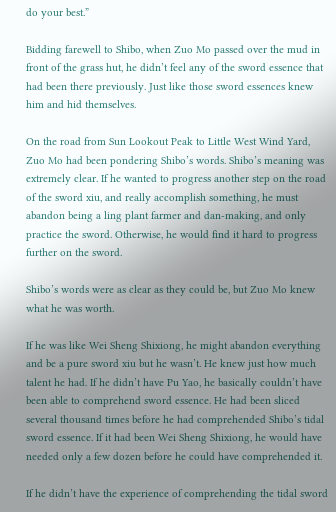do your best.”

Bidding farewell to Shibo, when Zuo Mo passed over the mud in front of the grass hut, he didn’t feel any of the sword essence that had been there previously. Just like those sword essences knew him and hid themselves.

On the road from Sun Lookout Peak to Little West Wind Yard, Zuo Mo had been pondering Shibo’s words. Shibo’s meaning was extremely clear. If he wanted to progress another step on the road of the sword xiu, and really accomplish something, he must abandon being a ling plant farmer and dan-making, and only practice the sword. Otherwise, he would find it hard to progress further on the sword.

Shibo’s words were as clear as they could be, but Zuo Mo knew what he was worth.

If he was like Wei Sheng Shixiong, he might abandon everything and be a pure sword xiu but he wasn’t. He knew just how much talent he had. If he didn’t have Pu Yao, he basically couldn’t have been able to comprehend sword essence. He had been sliced several thousand times before he had comprehended Shibo’s tidal sword essence. If it had been Wei Sheng Shixiong, he would have needed only a few dozen before he could have comprehended it.

If he didn’t have the experience of comprehending the tidal sword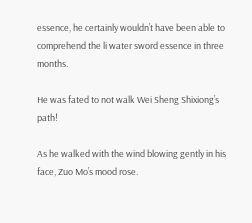essence, he certainly wouldn’t have been able to comprehend the li water sword essence in three months.

He was fated to not walk Wei Sheng Shixiong’s path!

As he walked with the wind blowing gently in his face, Zuo Mo’s mood rose.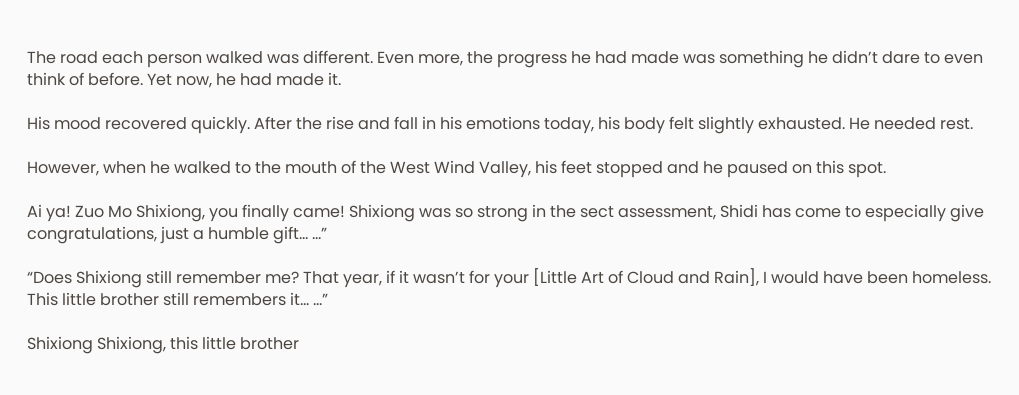The road each person walked was different. Even more, the progress he had made was something he didn’t dare to even think of before. Yet now, he had made it.

His mood recovered quickly. After the rise and fall in his emotions today, his body felt slightly exhausted. He needed rest.

However, when he walked to the mouth of the West Wind Valley, his feet stopped and he paused on this spot.

Ai ya! Zuo Mo Shixiong, you finally came! Shixiong was so strong in the sect assessment, Shidi has come to especially give congratulations, just a humble gift… …”

“Does Shixiong still remember me? That year, if it wasn’t for your [Little Art of Cloud and Rain], I would have been homeless. This little brother still remembers it… …”

Shixiong Shixiong, this little brother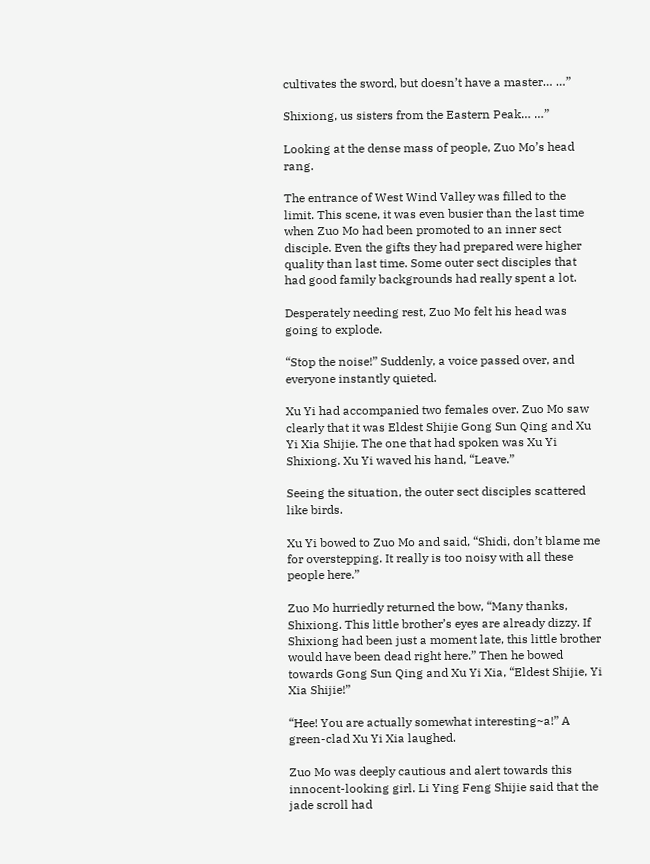cultivates the sword, but doesn’t have a master… …”

Shixiong, us sisters from the Eastern Peak… …”

Looking at the dense mass of people, Zuo Mo’s head rang.

The entrance of West Wind Valley was filled to the limit. This scene, it was even busier than the last time when Zuo Mo had been promoted to an inner sect disciple. Even the gifts they had prepared were higher quality than last time. Some outer sect disciples that had good family backgrounds had really spent a lot.

Desperately needing rest, Zuo Mo felt his head was going to explode.

“Stop the noise!” Suddenly, a voice passed over, and everyone instantly quieted.

Xu Yi had accompanied two females over. Zuo Mo saw clearly that it was Eldest Shijie Gong Sun Qing and Xu Yi Xia Shijie. The one that had spoken was Xu Yi Shixiong. Xu Yi waved his hand, “Leave.”

Seeing the situation, the outer sect disciples scattered like birds.

Xu Yi bowed to Zuo Mo and said, “Shidi, don’t blame me for overstepping. It really is too noisy with all these people here.”

Zuo Mo hurriedly returned the bow, “Many thanks, Shixiong. This little brother’s eyes are already dizzy. If Shixiong had been just a moment late, this little brother would have been dead right here.” Then he bowed towards Gong Sun Qing and Xu Yi Xia, “Eldest Shijie, Yi Xia Shijie!”

“Hee! You are actually somewhat interesting~a!” A green-clad Xu Yi Xia laughed.

Zuo Mo was deeply cautious and alert towards this innocent-looking girl. Li Ying Feng Shijie said that the jade scroll had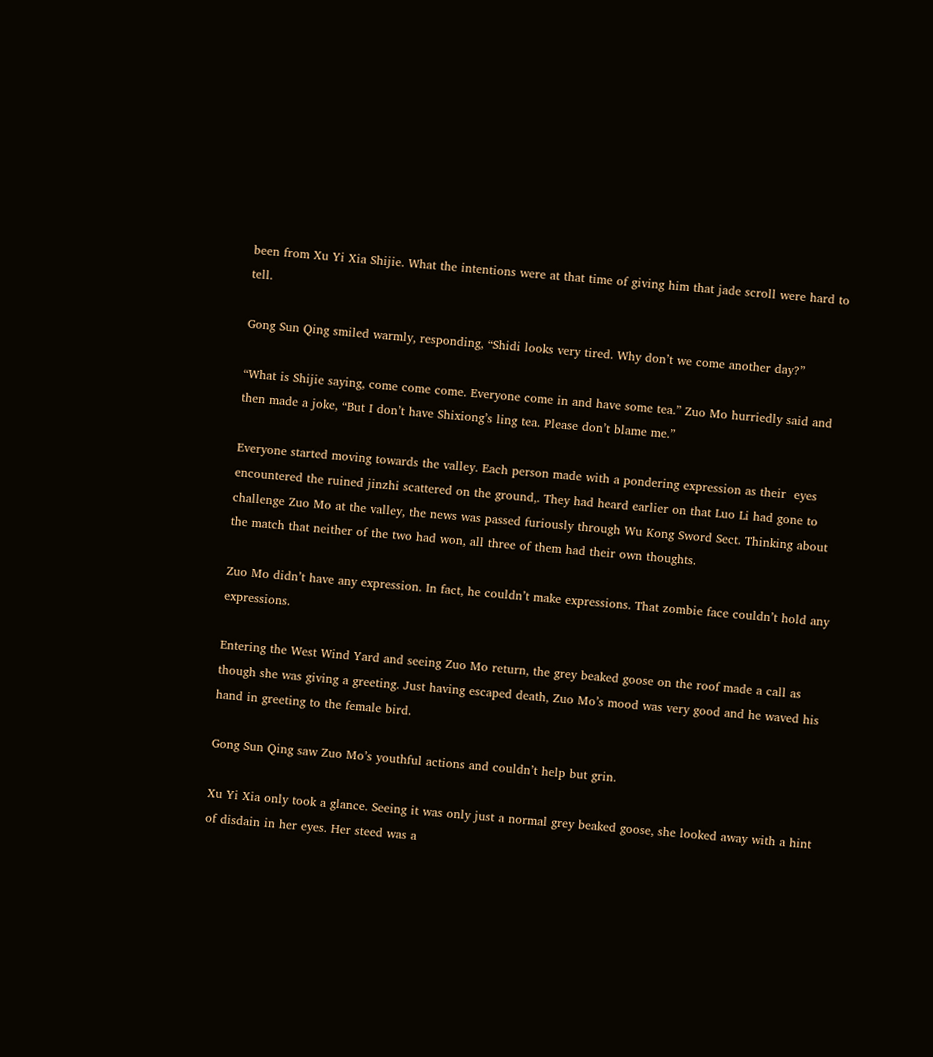been from Xu Yi Xia Shijie. What the intentions were at that time of giving him that jade scroll were hard to tell.

Gong Sun Qing smiled warmly, responding, “Shidi looks very tired. Why don’t we come another day?”

“What is Shijie saying, come come come. Everyone come in and have some tea.” Zuo Mo hurriedly said and then made a joke, “But I don’t have Shixiong’s ling tea. Please don’t blame me.”

Everyone started moving towards the valley. Each person made with a pondering expression as their  eyes encountered the ruined jinzhi scattered on the ground,. They had heard earlier on that Luo Li had gone to challenge Zuo Mo at the valley, the news was passed furiously through Wu Kong Sword Sect. Thinking about the match that neither of the two had won, all three of them had their own thoughts.

Zuo Mo didn’t have any expression. In fact, he couldn’t make expressions. That zombie face couldn’t hold any expressions.

Entering the West Wind Yard and seeing Zuo Mo return, the grey beaked goose on the roof made a call as though she was giving a greeting. Just having escaped death, Zuo Mo’s mood was very good and he waved his hand in greeting to the female bird.

Gong Sun Qing saw Zuo Mo’s youthful actions and couldn’t help but grin.

Xu Yi Xia only took a glance. Seeing it was only just a normal grey beaked goose, she looked away with a hint of disdain in her eyes. Her steed was a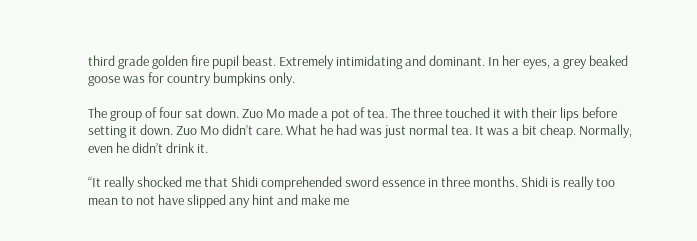third grade golden fire pupil beast. Extremely intimidating and dominant. In her eyes, a grey beaked goose was for country bumpkins only.

The group of four sat down. Zuo Mo made a pot of tea. The three touched it with their lips before setting it down. Zuo Mo didn’t care. What he had was just normal tea. It was a bit cheap. Normally, even he didn’t drink it.

“It really shocked me that Shidi comprehended sword essence in three months. Shidi is really too mean to not have slipped any hint and make me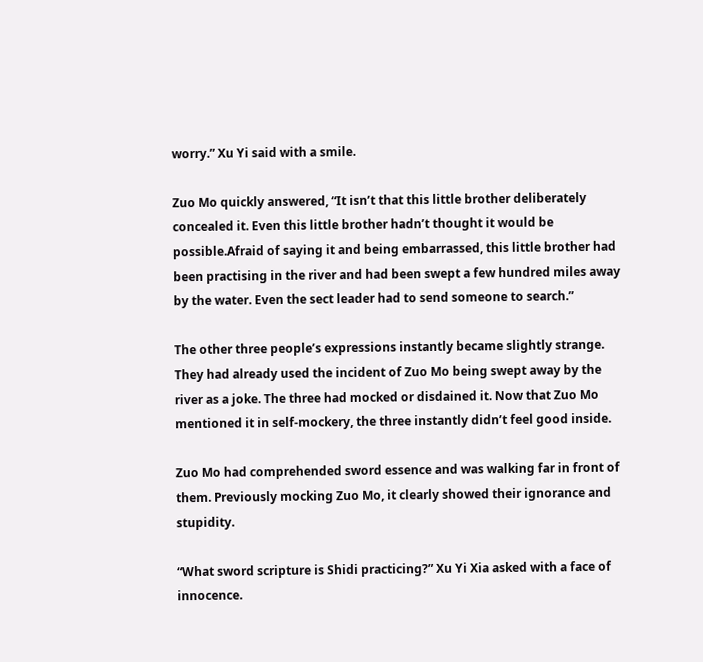worry.” Xu Yi said with a smile.

Zuo Mo quickly answered, “It isn’t that this little brother deliberately concealed it. Even this little brother hadn’t thought it would be possible.Afraid of saying it and being embarrassed, this little brother had been practising in the river and had been swept a few hundred miles away by the water. Even the sect leader had to send someone to search.”

The other three people’s expressions instantly became slightly strange. They had already used the incident of Zuo Mo being swept away by the river as a joke. The three had mocked or disdained it. Now that Zuo Mo mentioned it in self-mockery, the three instantly didn’t feel good inside.

Zuo Mo had comprehended sword essence and was walking far in front of them. Previously mocking Zuo Mo, it clearly showed their ignorance and stupidity.

“What sword scripture is Shidi practicing?” Xu Yi Xia asked with a face of innocence.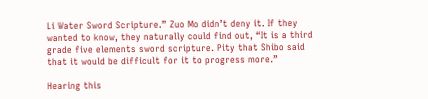Li Water Sword Scripture.” Zuo Mo didn’t deny it. If they wanted to know, they naturally could find out, “It is a third grade five elements sword scripture. Pity that Shibo said that it would be difficult for it to progress more.”

Hearing this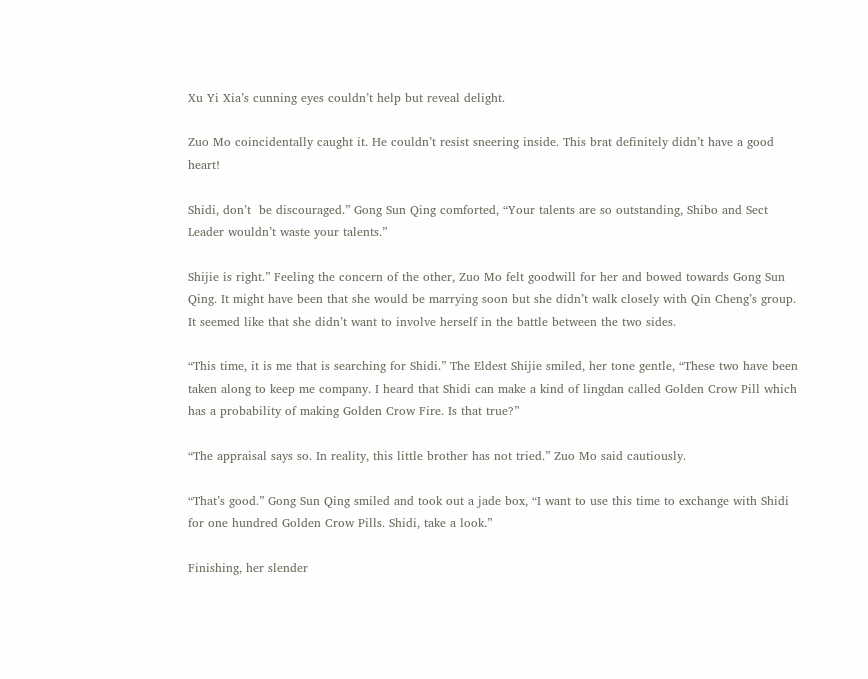Xu Yi Xia’s cunning eyes couldn’t help but reveal delight.

Zuo Mo coincidentally caught it. He couldn’t resist sneering inside. This brat definitely didn’t have a good heart!

Shidi, don’t  be discouraged.” Gong Sun Qing comforted, “Your talents are so outstanding, Shibo and Sect Leader wouldn’t waste your talents.”

Shijie is right.” Feeling the concern of the other, Zuo Mo felt goodwill for her and bowed towards Gong Sun Qing. It might have been that she would be marrying soon but she didn’t walk closely with Qin Cheng’s group. It seemed like that she didn’t want to involve herself in the battle between the two sides.

“This time, it is me that is searching for Shidi.” The Eldest Shijie smiled, her tone gentle, “These two have been taken along to keep me company. I heard that Shidi can make a kind of lingdan called Golden Crow Pill which has a probability of making Golden Crow Fire. Is that true?”

“The appraisal says so. In reality, this little brother has not tried.” Zuo Mo said cautiously.

“That’s good.” Gong Sun Qing smiled and took out a jade box, “I want to use this time to exchange with Shidi for one hundred Golden Crow Pills. Shidi, take a look.”

Finishing, her slender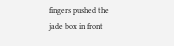fingers pushed the jade box in front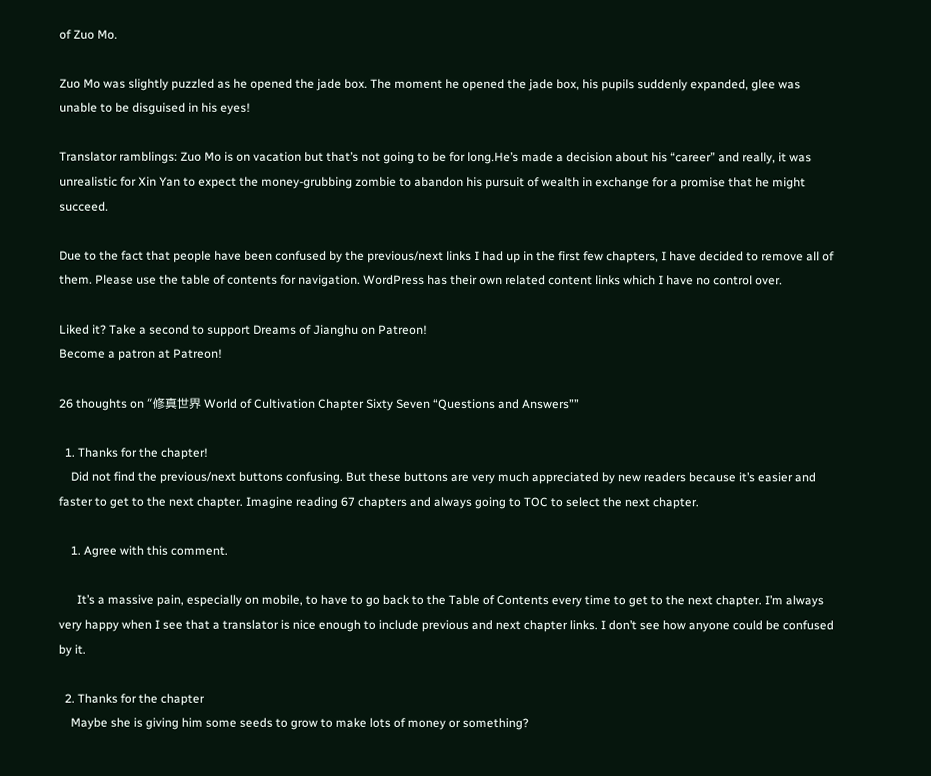of Zuo Mo.

Zuo Mo was slightly puzzled as he opened the jade box. The moment he opened the jade box, his pupils suddenly expanded, glee was unable to be disguised in his eyes!

Translator ramblings: Zuo Mo is on vacation but that’s not going to be for long.He’s made a decision about his “career” and really, it was unrealistic for Xin Yan to expect the money-grubbing zombie to abandon his pursuit of wealth in exchange for a promise that he might succeed.

Due to the fact that people have been confused by the previous/next links I had up in the first few chapters, I have decided to remove all of them. Please use the table of contents for navigation. WordPress has their own related content links which I have no control over.

Liked it? Take a second to support Dreams of Jianghu on Patreon!
Become a patron at Patreon!

26 thoughts on “修真世界 World of Cultivation Chapter Sixty Seven “Questions and Answers””

  1. Thanks for the chapter!
    Did not find the previous/next buttons confusing. But these buttons are very much appreciated by new readers because it’s easier and faster to get to the next chapter. Imagine reading 67 chapters and always going to TOC to select the next chapter.

    1. Agree with this comment.

      It’s a massive pain, especially on mobile, to have to go back to the Table of Contents every time to get to the next chapter. I’m always very happy when I see that a translator is nice enough to include previous and next chapter links. I don’t see how anyone could be confused by it.

  2. Thanks for the chapter
    Maybe she is giving him some seeds to grow to make lots of money or something?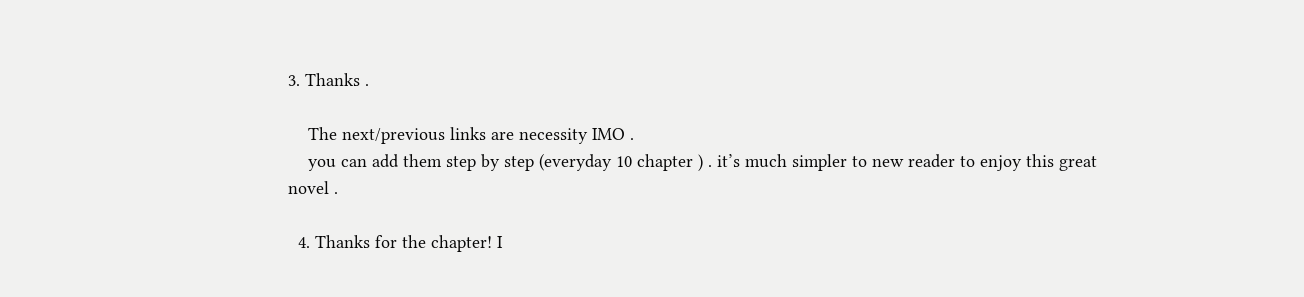3. Thanks .

    The next/previous links are necessity IMO .
    you can add them step by step (everyday 10 chapter ) . it’s much simpler to new reader to enjoy this great novel .

  4. Thanks for the chapter! I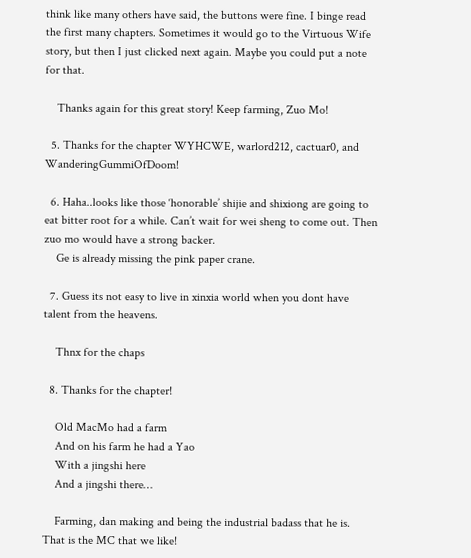think like many others have said, the buttons were fine. I binge read the first many chapters. Sometimes it would go to the Virtuous Wife story, but then I just clicked next again. Maybe you could put a note for that.

    Thanks again for this great story! Keep farming, Zuo Mo!

  5. Thanks for the chapter WYHCWE, warlord212, cactuar0, and WanderingGummiOfDoom!

  6. Haha..looks like those ‘honorable’ shijie and shixiong are going to eat bitter root for a while. Can’t wait for wei sheng to come out. Then zuo mo would have a strong backer.
    Ge is already missing the pink paper crane.

  7. Guess its not easy to live in xinxia world when you dont have talent from the heavens.

    Thnx for the chaps

  8. Thanks for the chapter!

    Old MacMo had a farm
    And on his farm he had a Yao
    With a jingshi here
    And a jingshi there…

    Farming, dan making and being the industrial badass that he is. That is the MC that we like!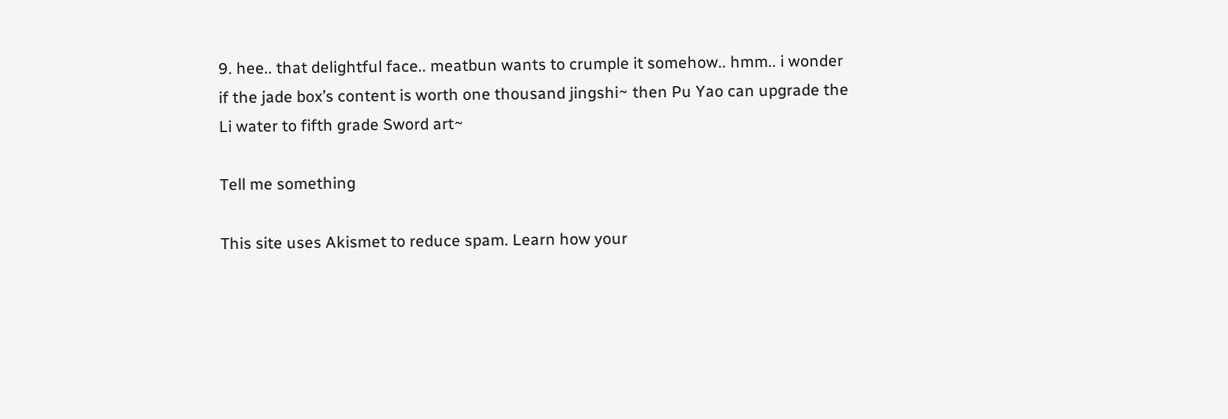9. hee.. that delightful face.. meatbun wants to crumple it somehow.. hmm.. i wonder if the jade box’s content is worth one thousand jingshi~ then Pu Yao can upgrade the Li water to fifth grade Sword art~

Tell me something

This site uses Akismet to reduce spam. Learn how your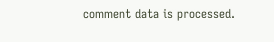comment data is processed.